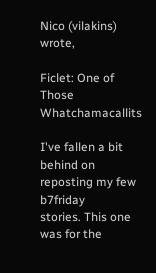Nico (vilakins) wrote,

Ficlet: One of Those Whatchamacallits

I've fallen a bit behind on reposting my few b7friday
stories. This one was for the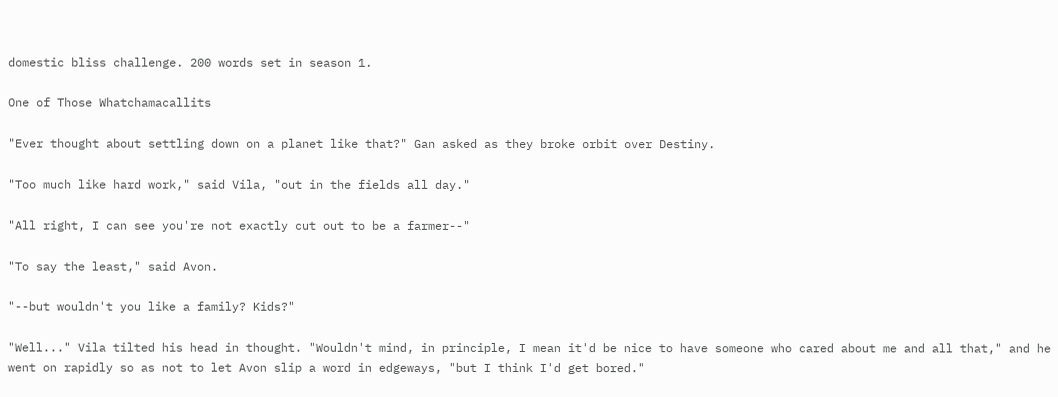domestic bliss challenge. 200 words set in season 1.

One of Those Whatchamacallits

"Ever thought about settling down on a planet like that?" Gan asked as they broke orbit over Destiny.

"Too much like hard work," said Vila, "out in the fields all day."

"All right, I can see you're not exactly cut out to be a farmer--"

"To say the least," said Avon.

"--but wouldn't you like a family? Kids?"

"Well..." Vila tilted his head in thought. "Wouldn't mind, in principle, I mean it'd be nice to have someone who cared about me and all that," and he went on rapidly so as not to let Avon slip a word in edgeways, "but I think I'd get bored."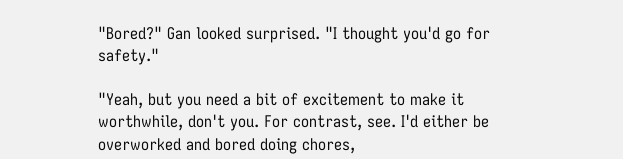"Bored?" Gan looked surprised. "I thought you'd go for safety."

"Yeah, but you need a bit of excitement to make it worthwhile, don't you. For contrast, see. I'd either be overworked and bored doing chores,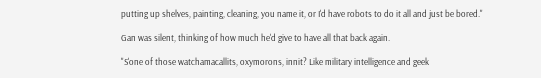putting up shelves, painting, cleaning, you name it, or I'd have robots to do it all and just be bored."

Gan was silent, thinking of how much he'd give to have all that back again.

"S'one of those watchamacallits, oxymorons, innit? Like military intelligence and geek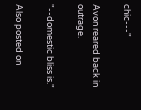chic---"

Avon reared back in outrage.

"--domestic bliss is."

Also posted on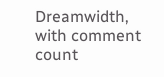Dreamwidth, with comment count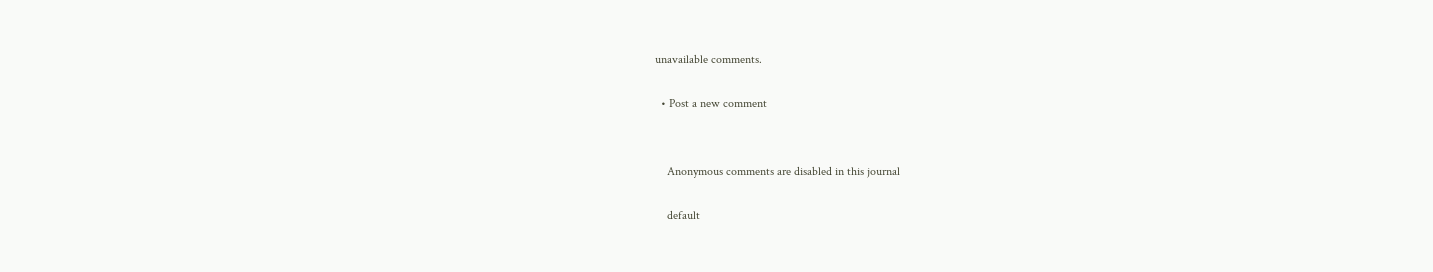unavailable comments.

  • Post a new comment


    Anonymous comments are disabled in this journal

    default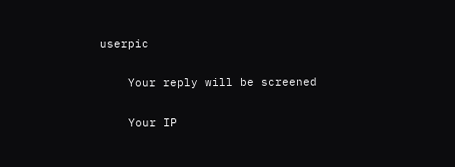userpic

    Your reply will be screened

    Your IP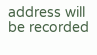address will be recorded